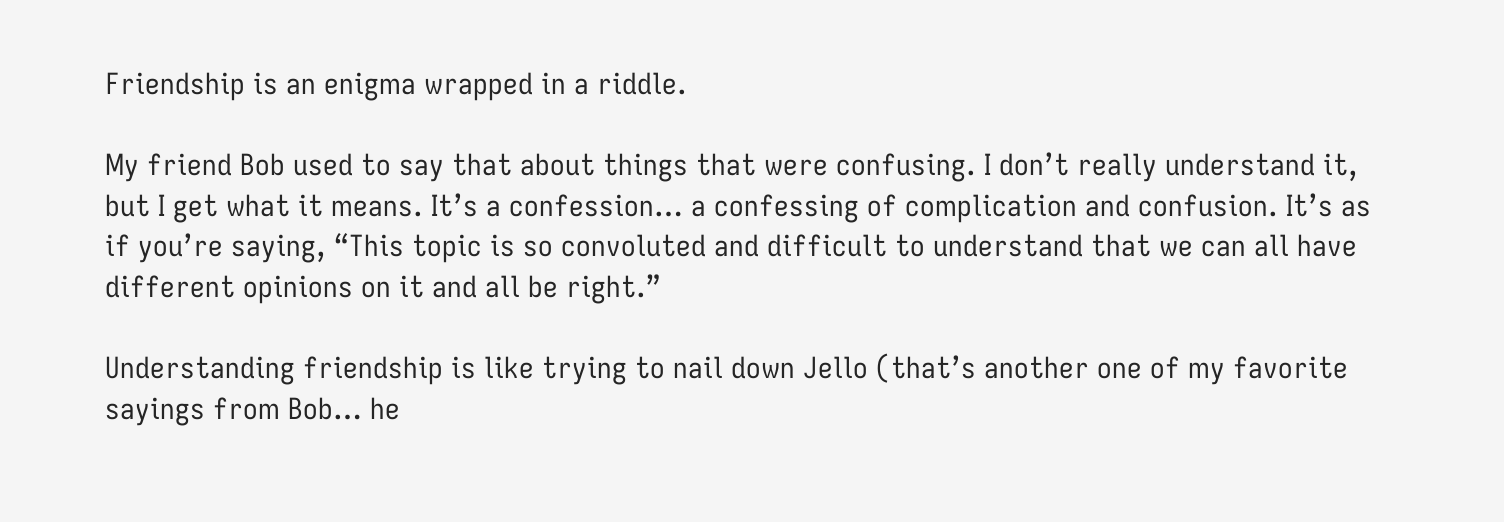Friendship is an enigma wrapped in a riddle.

My friend Bob used to say that about things that were confusing. I don’t really understand it, but I get what it means. It’s a confession… a confessing of complication and confusion. It’s as if you’re saying, “This topic is so convoluted and difficult to understand that we can all have different opinions on it and all be right.”

Understanding friendship is like trying to nail down Jello (that’s another one of my favorite sayings from Bob… he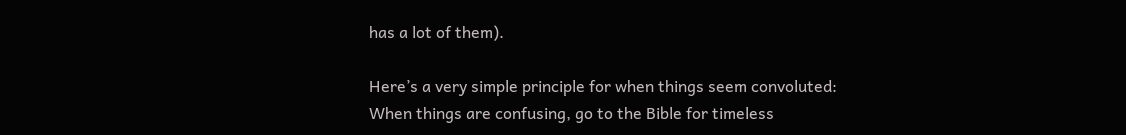has a lot of them).

Here’s a very simple principle for when things seem convoluted:
When things are confusing, go to the Bible for timeless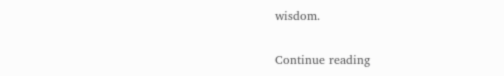wisdom.

Continue reading